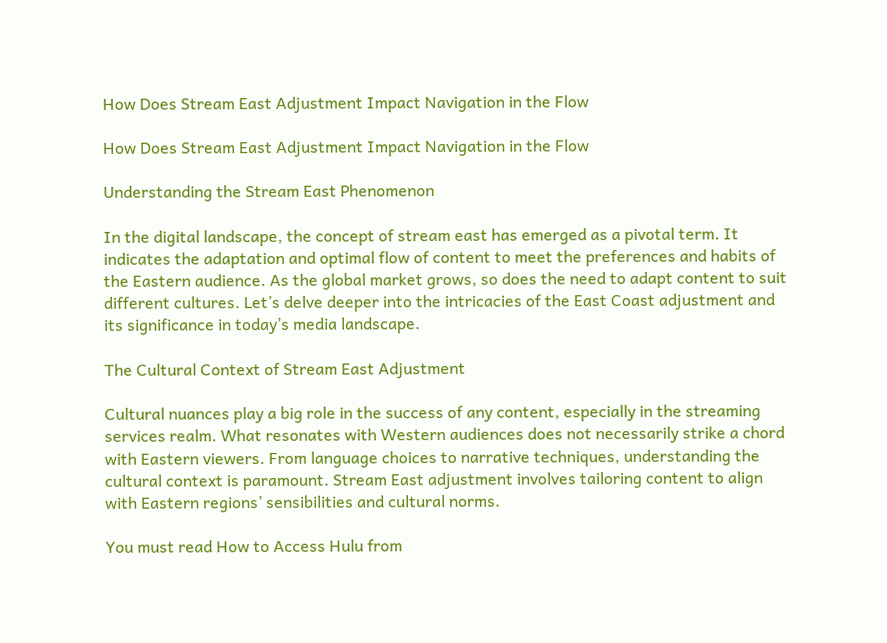How Does Stream East Adjustment Impact Navigation in the Flow

How Does Stream East Adjustment Impact Navigation in the Flow

Understanding the Stream East Phenomenon

In the digital landscape, the concept of stream east has emerged as a pivotal term. It indicates the adaptation and optimal flow of content to meet the preferences and habits of the Eastern audience. As the global market grows, so does the need to adapt content to suit different cultures. Let’s delve deeper into the intricacies of the East Coast adjustment and its significance in today’s media landscape.

The Cultural Context of Stream East Adjustment

Cultural nuances play a big role in the success of any content, especially in the streaming services realm. What resonates with Western audiences does not necessarily strike a chord with Eastern viewers. From language choices to narrative techniques, understanding the cultural context is paramount. Stream East adjustment involves tailoring content to align with Eastern regions’ sensibilities and cultural norms.

You must read How to Access Hulu from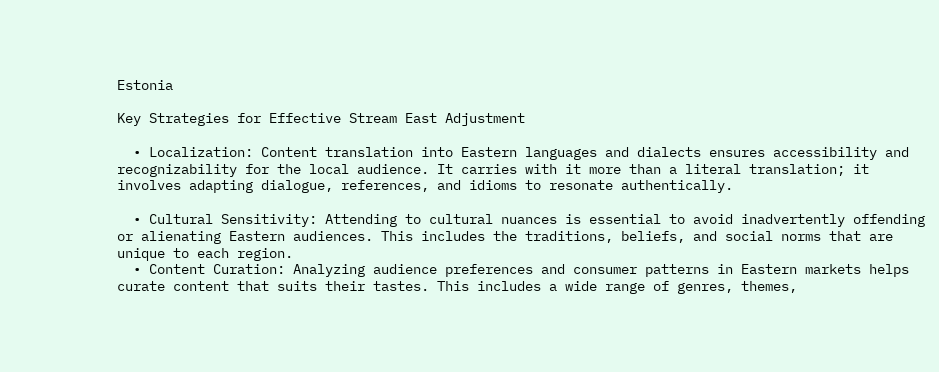Estonia

Key Strategies for Effective Stream East Adjustment

  • Localization: Content translation into Eastern languages and dialects ensures accessibility and recognizability for the local audience. It carries with it more than a literal translation; it involves adapting dialogue, references, and idioms to resonate authentically.

  • Cultural Sensitivity: Attending to cultural nuances is essential to avoid inadvertently offending or alienating Eastern audiences. This includes the traditions, beliefs, and social norms that are unique to each region.
  • Content Curation: Analyzing audience preferences and consumer patterns in Eastern markets helps curate content that suits their tastes. This includes a wide range of genres, themes,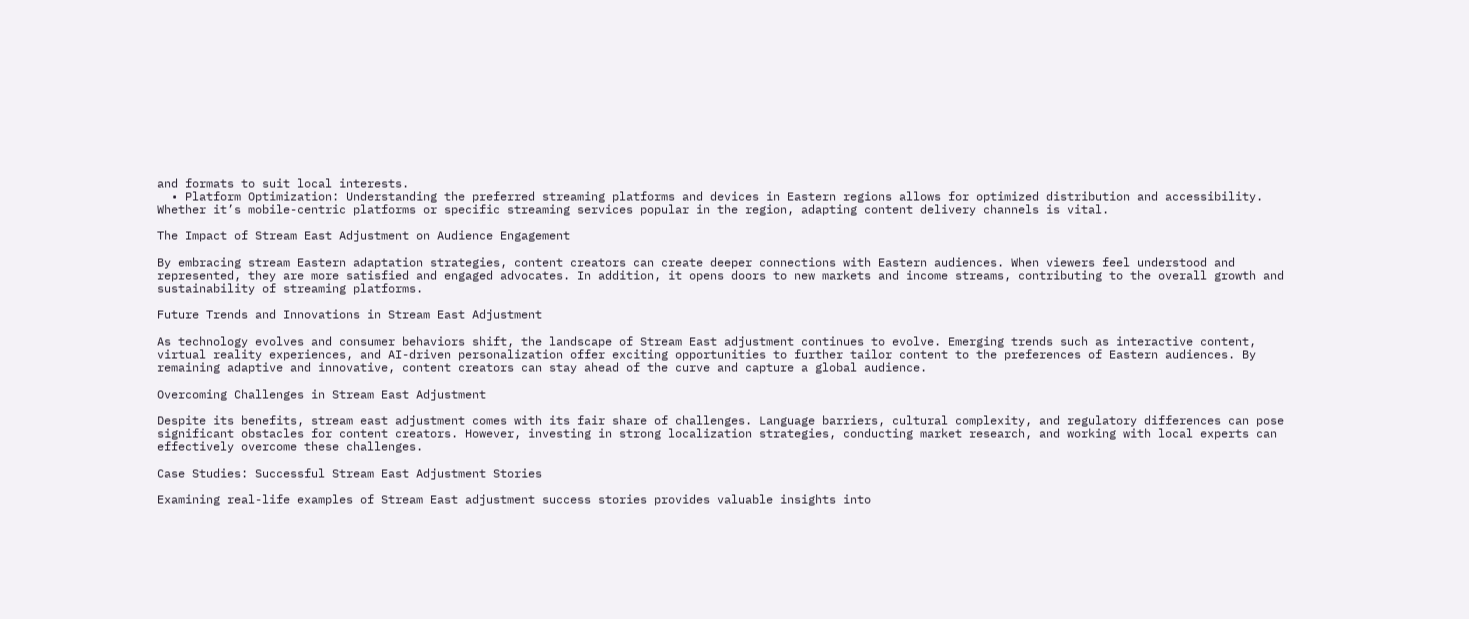and formats to suit local interests.
  • Platform Optimization: Understanding the preferred streaming platforms and devices in Eastern regions allows for optimized distribution and accessibility. Whether it’s mobile-centric platforms or specific streaming services popular in the region, adapting content delivery channels is vital.

The Impact of Stream East Adjustment on Audience Engagement

By embracing stream Eastern adaptation strategies, content creators can create deeper connections with Eastern audiences. When viewers feel understood and represented, they are more satisfied and engaged advocates. In addition, it opens doors to new markets and income streams, contributing to the overall growth and sustainability of streaming platforms.

Future Trends and Innovations in Stream East Adjustment

As technology evolves and consumer behaviors shift, the landscape of Stream East adjustment continues to evolve. Emerging trends such as interactive content, virtual reality experiences, and AI-driven personalization offer exciting opportunities to further tailor content to the preferences of Eastern audiences. By remaining adaptive and innovative, content creators can stay ahead of the curve and capture a global audience.

Overcoming Challenges in Stream East Adjustment

Despite its benefits, stream east adjustment comes with its fair share of challenges. Language barriers, cultural complexity, and regulatory differences can pose significant obstacles for content creators. However, investing in strong localization strategies, conducting market research, and working with local experts can effectively overcome these challenges.

Case Studies: Successful Stream East Adjustment Stories

Examining real-life examples of Stream East adjustment success stories provides valuable insights into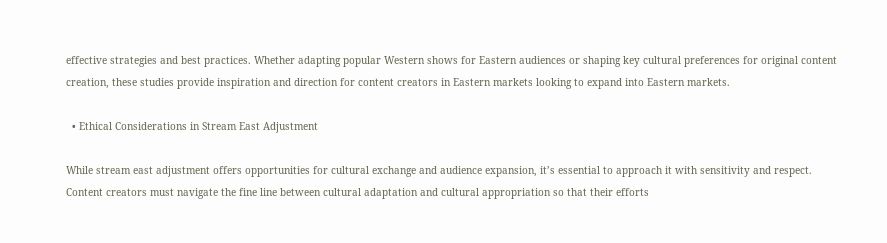effective strategies and best practices. Whether adapting popular Western shows for Eastern audiences or shaping key cultural preferences for original content creation, these studies provide inspiration and direction for content creators in Eastern markets looking to expand into Eastern markets.

  • Ethical Considerations in Stream East Adjustment

While stream east adjustment offers opportunities for cultural exchange and audience expansion, it’s essential to approach it with sensitivity and respect. Content creators must navigate the fine line between cultural adaptation and cultural appropriation so that their efforts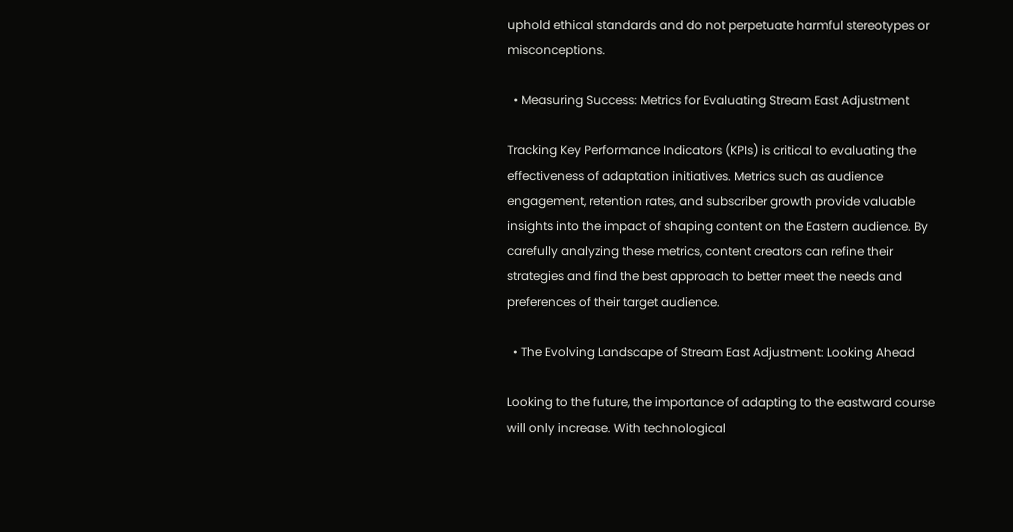uphold ethical standards and do not perpetuate harmful stereotypes or misconceptions.

  • Measuring Success: Metrics for Evaluating Stream East Adjustment

Tracking Key Performance Indicators (KPIs) is critical to evaluating the effectiveness of adaptation initiatives. Metrics such as audience engagement, retention rates, and subscriber growth provide valuable insights into the impact of shaping content on the Eastern audience. By carefully analyzing these metrics, content creators can refine their strategies and find the best approach to better meet the needs and preferences of their target audience.

  • The Evolving Landscape of Stream East Adjustment: Looking Ahead

Looking to the future, the importance of adapting to the eastward course will only increase. With technological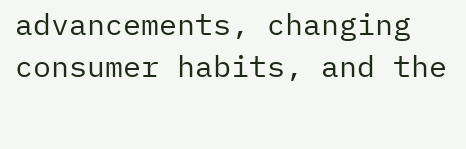advancements, changing consumer habits, and the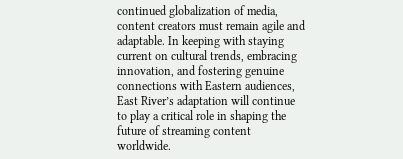continued globalization of media, content creators must remain agile and adaptable. In keeping with staying current on cultural trends, embracing innovation, and fostering genuine connections with Eastern audiences, East River’s adaptation will continue to play a critical role in shaping the future of streaming content worldwide.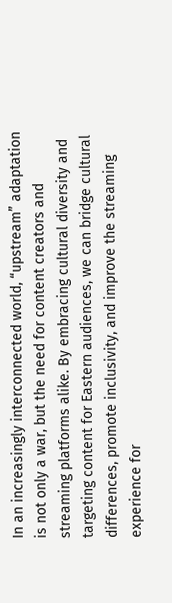In an increasingly interconnected world, “upstream” adaptation is not only a war, but the need for content creators and streaming platforms alike. By embracing cultural diversity and targeting content for Eastern audiences, we can bridge cultural differences, promote inclusivity, and improve the streaming experience for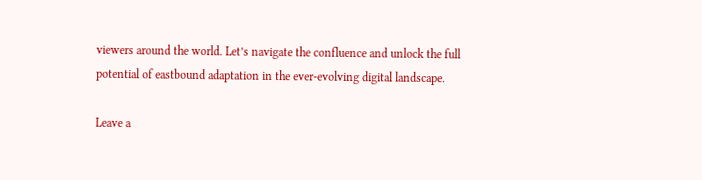viewers around the world. Let’s navigate the confluence and unlock the full potential of eastbound adaptation in the ever-evolving digital landscape.

Leave a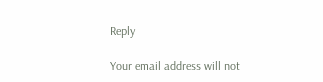Reply

Your email address will not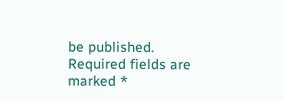be published. Required fields are marked *